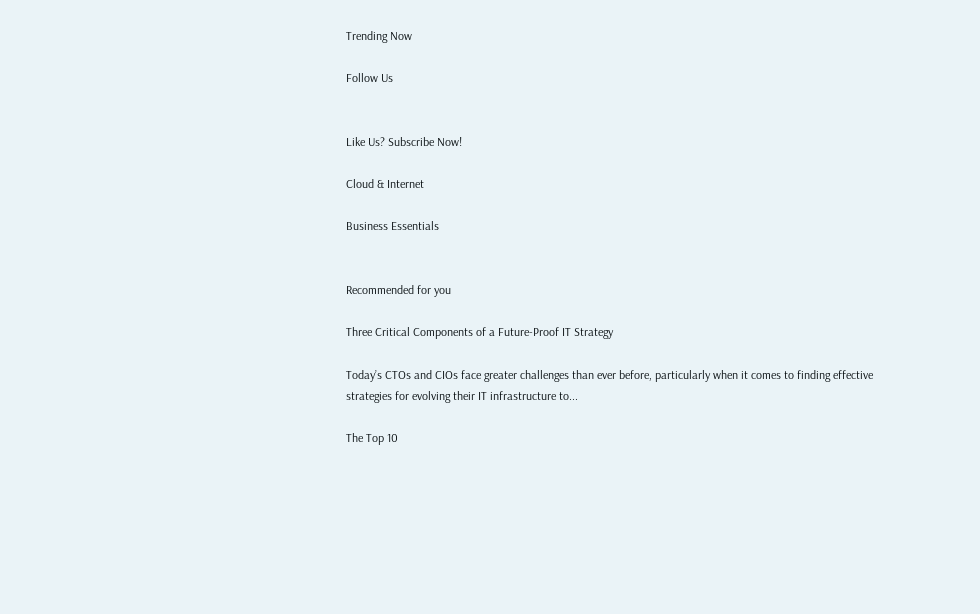Trending Now

Follow Us


Like Us? Subscribe Now!

Cloud & Internet

Business Essentials


Recommended for you

Three Critical Components of a Future-Proof IT Strategy

Today’s CTOs and CIOs face greater challenges than ever before, particularly when it comes to finding effective strategies for evolving their IT infrastructure to...

The Top 10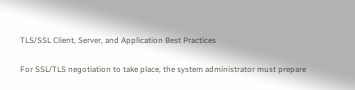TLS/SSL Client, Server, and Application Best Practices

For SSL/TLS negotiation to take place, the system administrator must prepare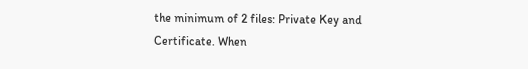the minimum of 2 files: Private Key and Certificate. When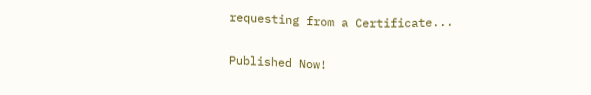requesting from a Certificate...

Published Now!